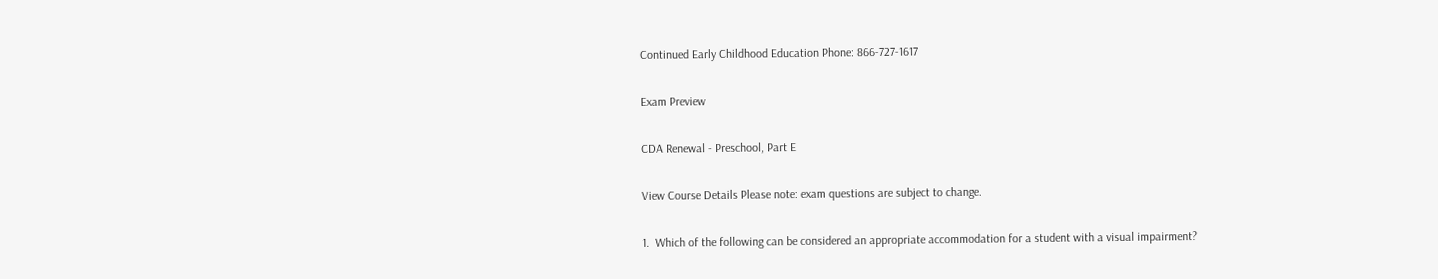Continued Early Childhood Education Phone: 866-727-1617

Exam Preview

CDA Renewal - Preschool, Part E

View Course Details Please note: exam questions are subject to change.

1.  Which of the following can be considered an appropriate accommodation for a student with a visual impairment?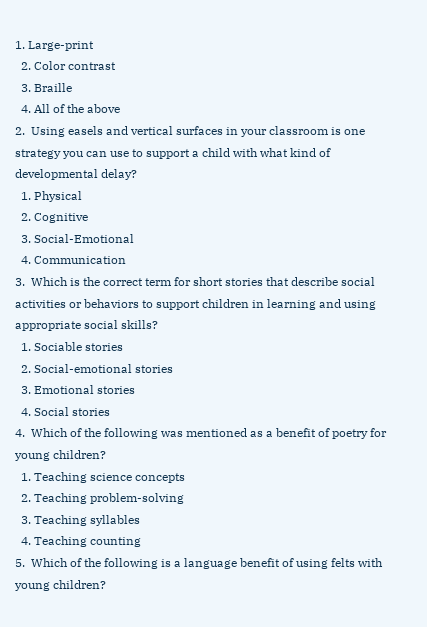1. Large-print
  2. Color contrast
  3. Braille
  4. All of the above
2.  Using easels and vertical surfaces in your classroom is one strategy you can use to support a child with what kind of developmental delay?
  1. Physical
  2. Cognitive
  3. Social-Emotional
  4. Communication
3.  Which is the correct term for short stories that describe social activities or behaviors to support children in learning and using appropriate social skills?
  1. Sociable stories
  2. Social-emotional stories
  3. Emotional stories
  4. Social stories
4.  Which of the following was mentioned as a benefit of poetry for young children?
  1. Teaching science concepts
  2. Teaching problem-solving
  3. Teaching syllables
  4. Teaching counting
5.  Which of the following is a language benefit of using felts with young children?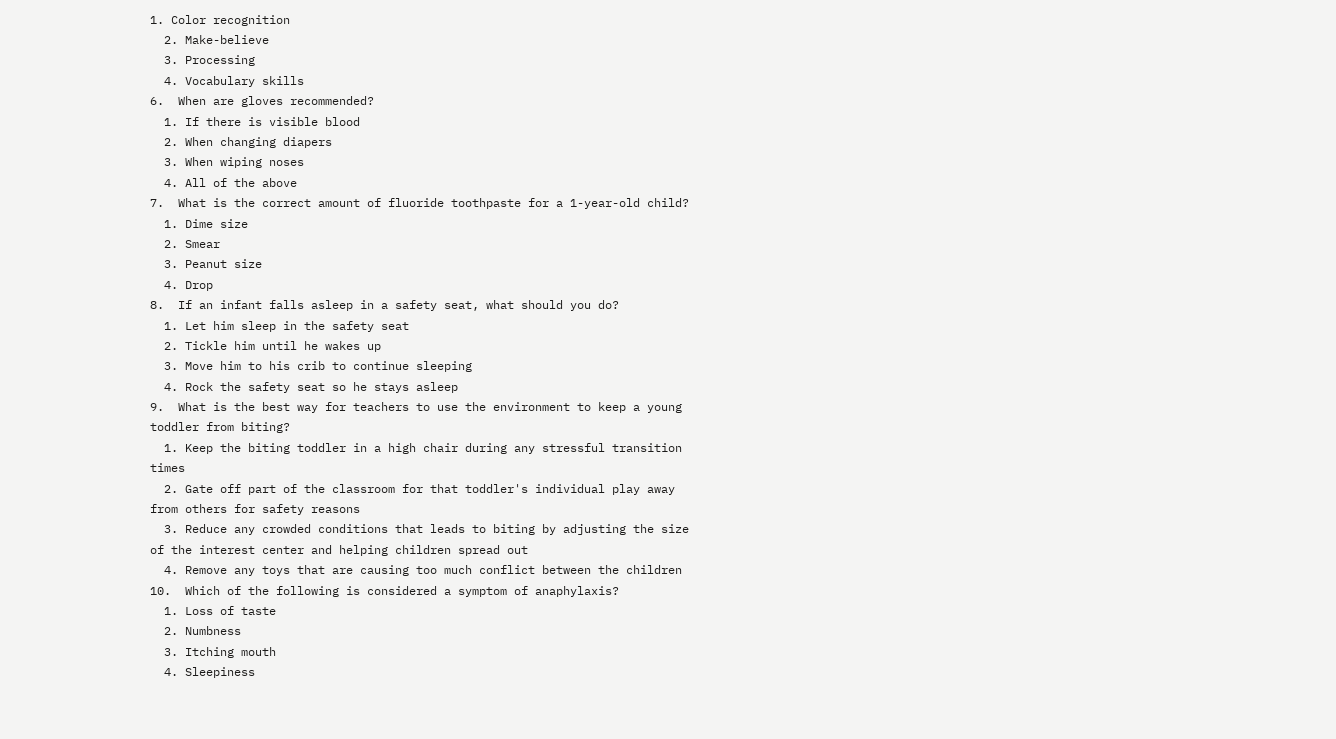1. Color recognition
  2. Make-believe
  3. Processing
  4. Vocabulary skills
6.  When are gloves recommended?
  1. If there is visible blood
  2. When changing diapers
  3. When wiping noses
  4. All of the above
7.  What is the correct amount of fluoride toothpaste for a 1-year-old child?
  1. Dime size
  2. Smear
  3. Peanut size
  4. Drop
8.  If an infant falls asleep in a safety seat, what should you do?
  1. Let him sleep in the safety seat
  2. Tickle him until he wakes up
  3. Move him to his crib to continue sleeping
  4. Rock the safety seat so he stays asleep
9.  What is the best way for teachers to use the environment to keep a young toddler from biting?
  1. Keep the biting toddler in a high chair during any stressful transition times
  2. Gate off part of the classroom for that toddler's individual play away from others for safety reasons
  3. Reduce any crowded conditions that leads to biting by adjusting the size of the interest center and helping children spread out
  4. Remove any toys that are causing too much conflict between the children
10.  Which of the following is considered a symptom of anaphylaxis?
  1. Loss of taste
  2. Numbness
  3. Itching mouth
  4. Sleepiness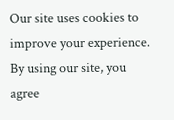Our site uses cookies to improve your experience. By using our site, you agree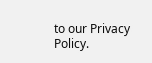to our Privacy Policy.